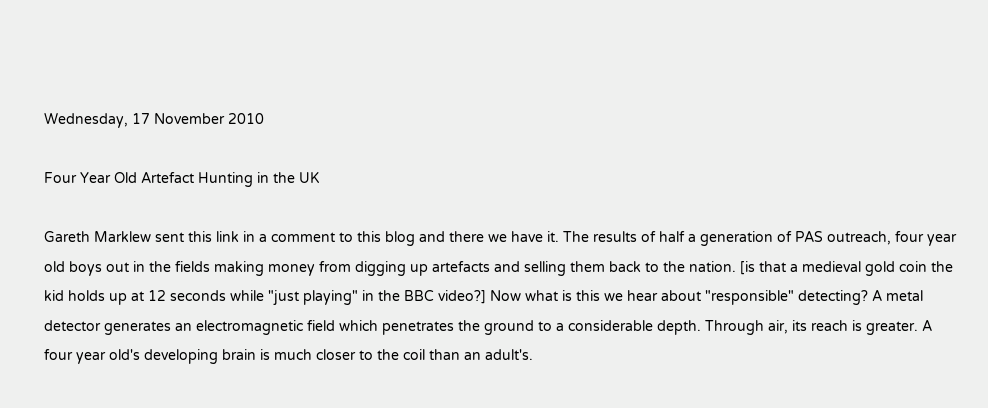Wednesday, 17 November 2010

Four Year Old Artefact Hunting in the UK

Gareth Marklew sent this link in a comment to this blog and there we have it. The results of half a generation of PAS outreach, four year old boys out in the fields making money from digging up artefacts and selling them back to the nation. [is that a medieval gold coin the kid holds up at 12 seconds while "just playing" in the BBC video?] Now what is this we hear about "responsible" detecting? A metal detector generates an electromagnetic field which penetrates the ground to a considerable depth. Through air, its reach is greater. A four year old's developing brain is much closer to the coil than an adult's.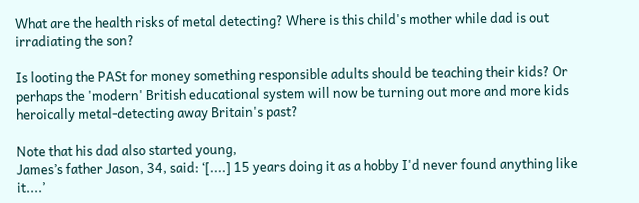What are the health risks of metal detecting? Where is this child's mother while dad is out irradiating the son?

Is looting the PASt for money something responsible adults should be teaching their kids? Or perhaps the 'modern' British educational system will now be turning out more and more kids heroically metal-detecting away Britain's past?

Note that his dad also started young,
James’s father Jason, 34, said: ‘[....] 15 years doing it as a hobby I'd never found anything like it....’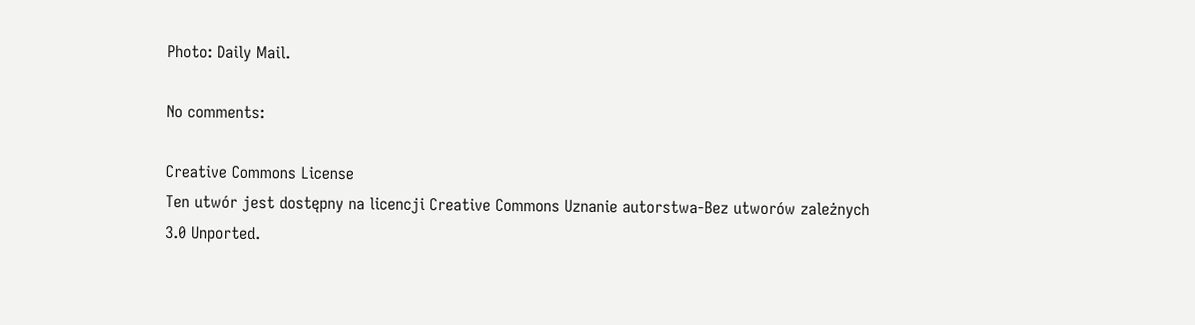Photo: Daily Mail.

No comments:

Creative Commons License
Ten utwór jest dostępny na licencji Creative Commons Uznanie autorstwa-Bez utworów zależnych 3.0 Unported.